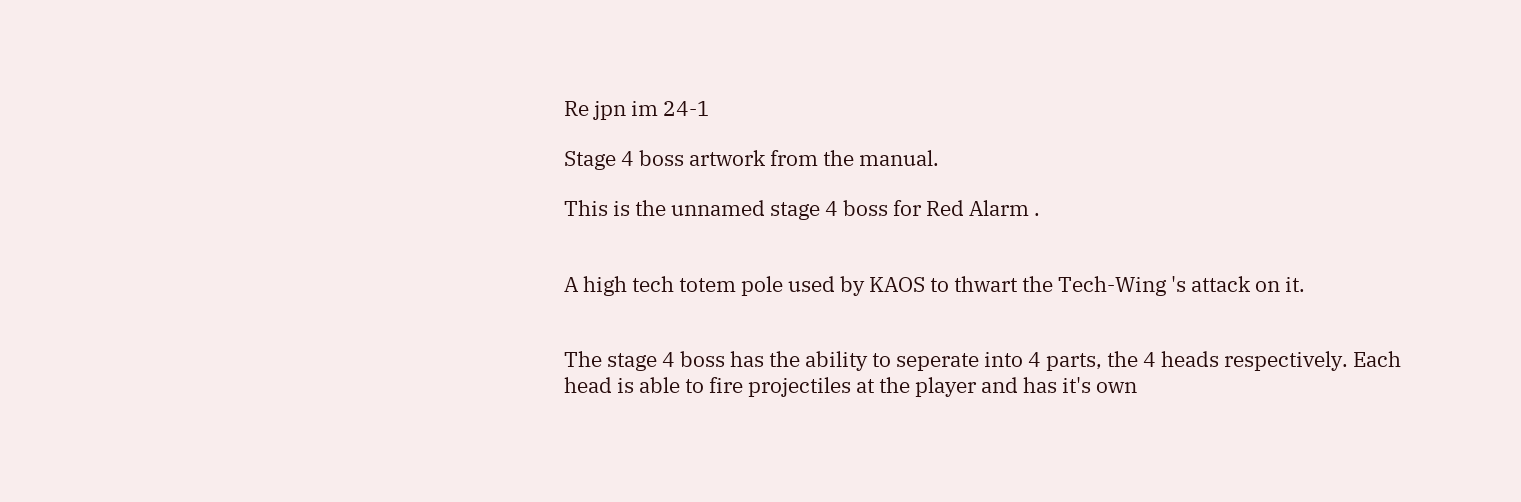Re jpn im 24-1

Stage 4 boss artwork from the manual.

This is the unnamed stage 4 boss for Red Alarm .


A high tech totem pole used by KAOS to thwart the Tech-Wing 's attack on it.


The stage 4 boss has the ability to seperate into 4 parts, the 4 heads respectively. Each head is able to fire projectiles at the player and has it's own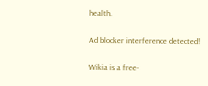health.

Ad blocker interference detected!

Wikia is a free-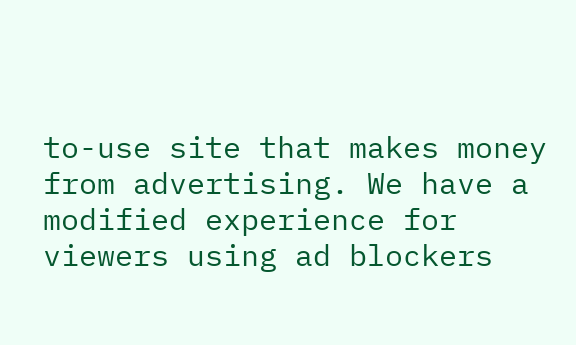to-use site that makes money from advertising. We have a modified experience for viewers using ad blockers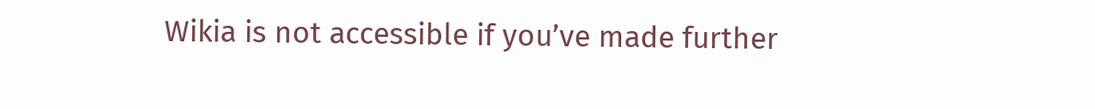Wikia is not accessible if you’ve made further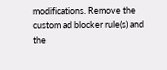modifications. Remove the custom ad blocker rule(s) and the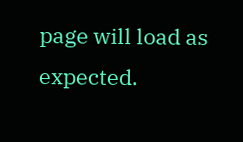page will load as expected.